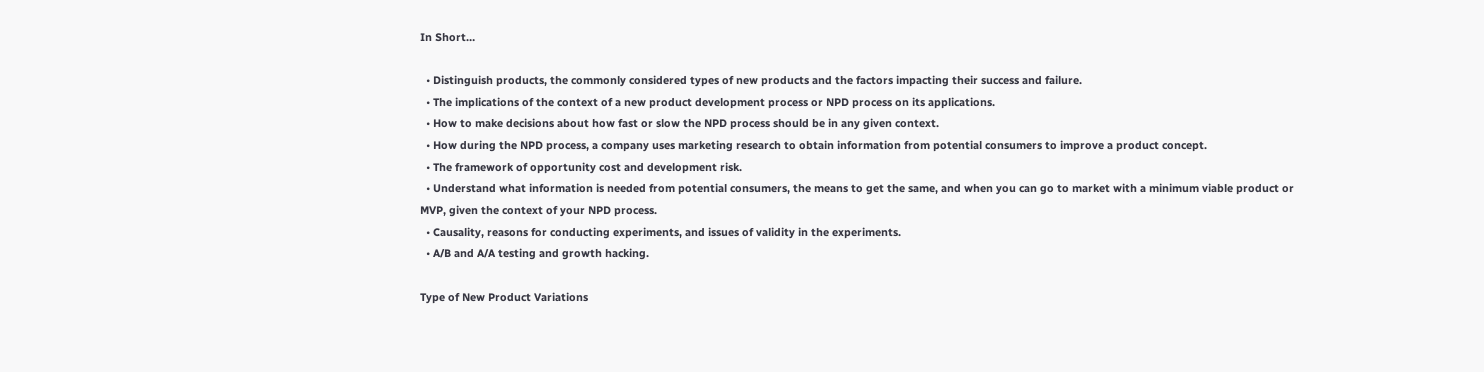In Short…

  • Distinguish products, the commonly considered types of new products and the factors impacting their success and failure.
  • The implications of the context of a new product development process or NPD process on its applications.
  • How to make decisions about how fast or slow the NPD process should be in any given context.
  • How during the NPD process, a company uses marketing research to obtain information from potential consumers to improve a product concept.
  • The framework of opportunity cost and development risk.
  • Understand what information is needed from potential consumers, the means to get the same, and when you can go to market with a minimum viable product or MVP, given the context of your NPD process.
  • Causality, reasons for conducting experiments, and issues of validity in the experiments.
  • A/B and A/A testing and growth hacking.

Type of New Product Variations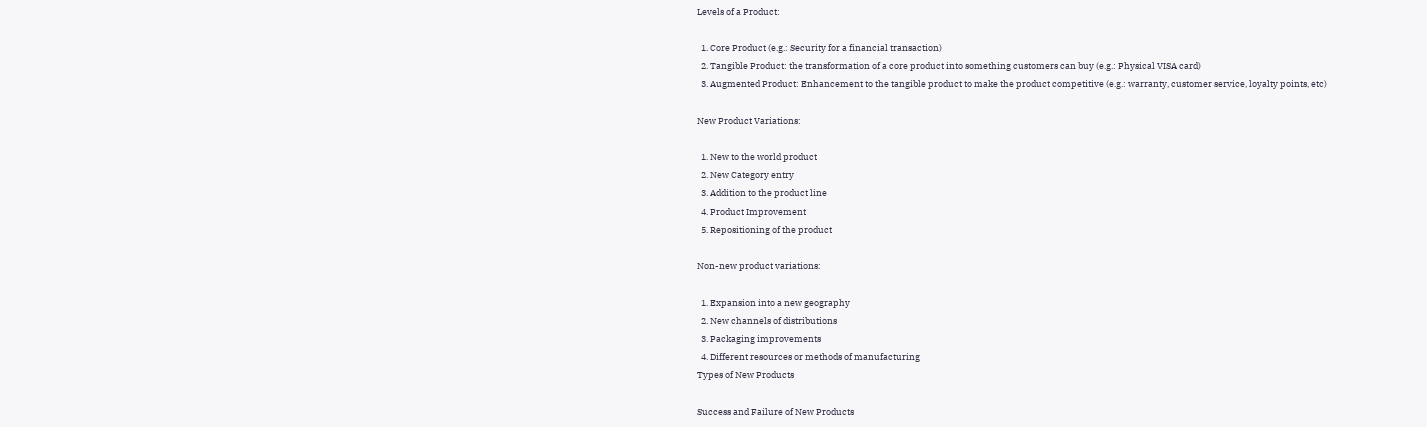Levels of a Product:

  1. Core Product (e.g.: Security for a financial transaction)
  2. Tangible Product: the transformation of a core product into something customers can buy (e.g.: Physical VISA card)
  3. Augmented Product: Enhancement to the tangible product to make the product competitive (e.g.: warranty, customer service, loyalty points, etc)

New Product Variations:

  1. New to the world product
  2. New Category entry
  3. Addition to the product line
  4. Product Improvement
  5. Repositioning of the product

Non-new product variations:

  1. Expansion into a new geography
  2. New channels of distributions
  3. Packaging improvements
  4. Different resources or methods of manufacturing
Types of New Products

Success and Failure of New Products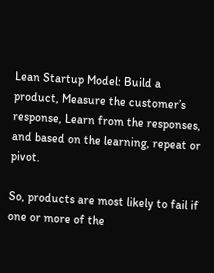Lean Startup Model: Build a product, Measure the customer’s response, Learn from the responses, and based on the learning, repeat or pivot.

So, products are most likely to fail if one or more of the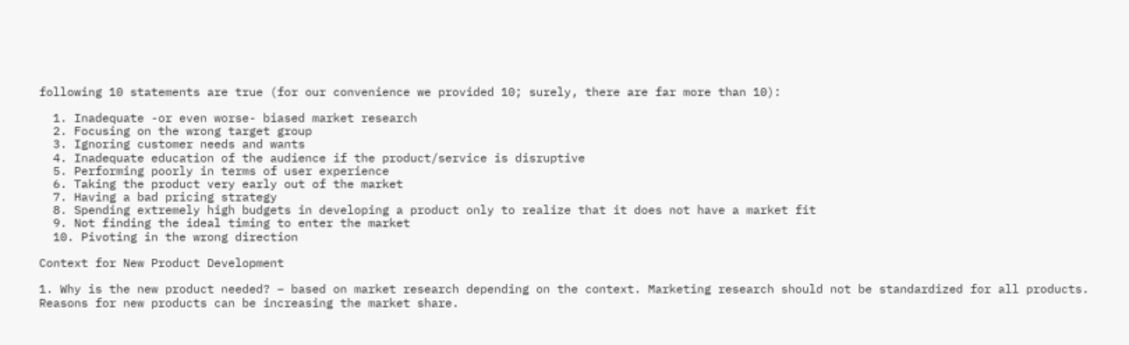following 10 statements are true (for our convenience we provided 10; surely, there are far more than 10):

  1. Inadequate -or even worse- biased market research
  2. Focusing on the wrong target group
  3. Ignoring customer needs and wants
  4. Inadequate education of the audience if the product/service is disruptive
  5. Performing poorly in terms of user experience
  6. Taking the product very early out of the market
  7. Having a bad pricing strategy
  8. Spending extremely high budgets in developing a product only to realize that it does not have a market fit
  9. Not finding the ideal timing to enter the market
  10. Pivoting in the wrong direction

Context for New Product Development

1. Why is the new product needed? – based on market research depending on the context. Marketing research should not be standardized for all products. Reasons for new products can be increasing the market share.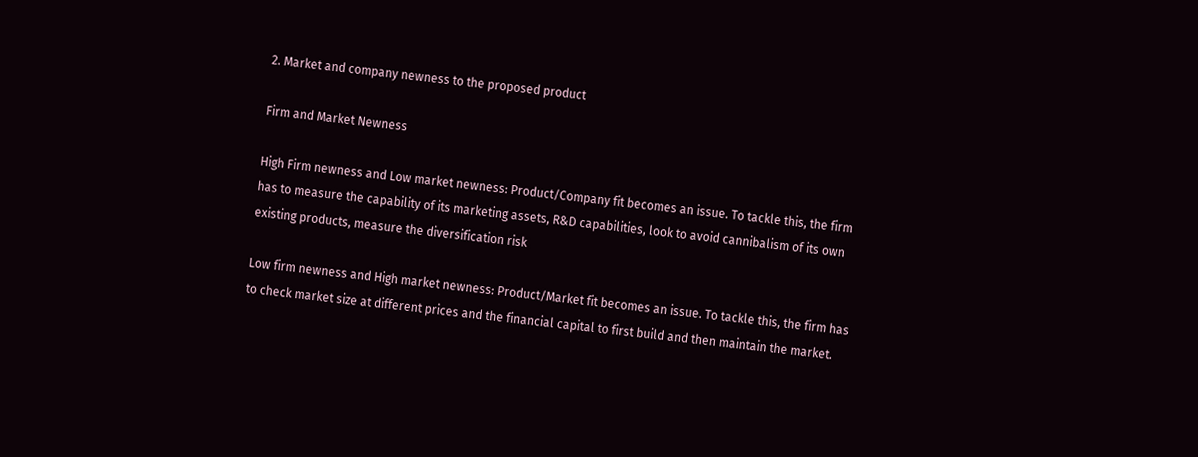2. Market and company newness to the proposed product

Firm and Market Newness

High Firm newness and Low market newness: Product/Company fit becomes an issue. To tackle this, the firm has to measure the capability of its marketing assets, R&D capabilities, look to avoid cannibalism of its own existing products, measure the diversification risk

Low firm newness and High market newness: Product/Market fit becomes an issue. To tackle this, the firm has to check market size at different prices and the financial capital to first build and then maintain the market.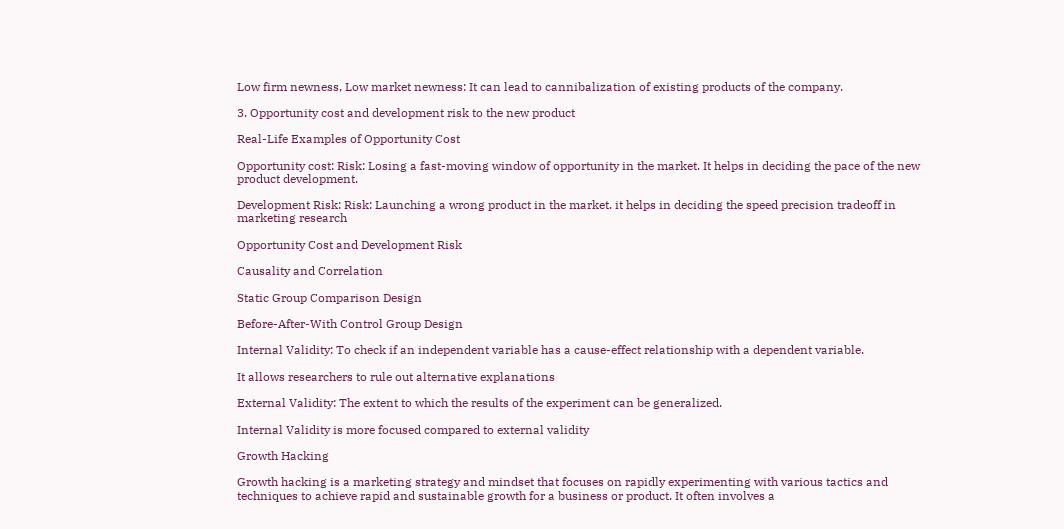Low firm newness, Low market newness: It can lead to cannibalization of existing products of the company.

3. Opportunity cost and development risk to the new product

Real-Life Examples of Opportunity Cost

Opportunity cost: Risk: Losing a fast-moving window of opportunity in the market. It helps in deciding the pace of the new product development.

Development Risk: Risk: Launching a wrong product in the market. it helps in deciding the speed precision tradeoff in marketing research

Opportunity Cost and Development Risk

Causality and Correlation

Static Group Comparison Design

Before-After-With Control Group Design

Internal Validity: To check if an independent variable has a cause-effect relationship with a dependent variable.

It allows researchers to rule out alternative explanations

External Validity: The extent to which the results of the experiment can be generalized.

Internal Validity is more focused compared to external validity

Growth Hacking

Growth hacking is a marketing strategy and mindset that focuses on rapidly experimenting with various tactics and techniques to achieve rapid and sustainable growth for a business or product. It often involves a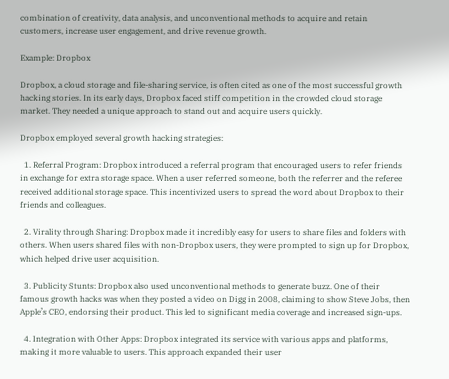combination of creativity, data analysis, and unconventional methods to acquire and retain customers, increase user engagement, and drive revenue growth.

Example: Dropbox

Dropbox, a cloud storage and file-sharing service, is often cited as one of the most successful growth hacking stories. In its early days, Dropbox faced stiff competition in the crowded cloud storage market. They needed a unique approach to stand out and acquire users quickly.

Dropbox employed several growth hacking strategies:

  1. Referral Program: Dropbox introduced a referral program that encouraged users to refer friends in exchange for extra storage space. When a user referred someone, both the referrer and the referee received additional storage space. This incentivized users to spread the word about Dropbox to their friends and colleagues.

  2. Virality through Sharing: Dropbox made it incredibly easy for users to share files and folders with others. When users shared files with non-Dropbox users, they were prompted to sign up for Dropbox, which helped drive user acquisition.

  3. Publicity Stunts: Dropbox also used unconventional methods to generate buzz. One of their famous growth hacks was when they posted a video on Digg in 2008, claiming to show Steve Jobs, then Apple’s CEO, endorsing their product. This led to significant media coverage and increased sign-ups.

  4. Integration with Other Apps: Dropbox integrated its service with various apps and platforms, making it more valuable to users. This approach expanded their user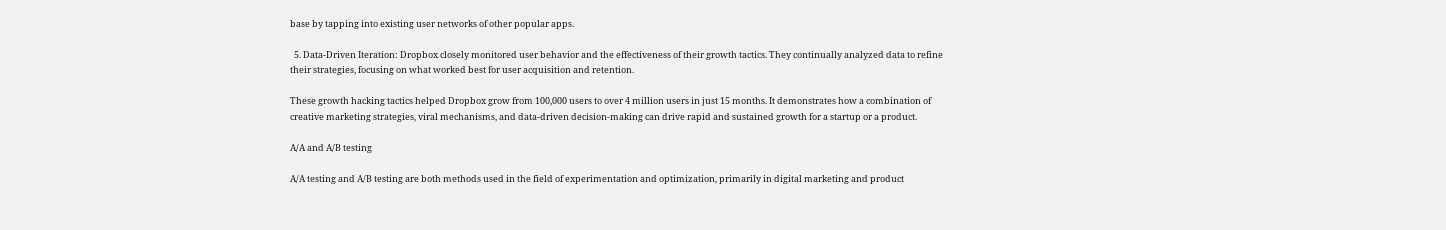base by tapping into existing user networks of other popular apps.

  5. Data-Driven Iteration: Dropbox closely monitored user behavior and the effectiveness of their growth tactics. They continually analyzed data to refine their strategies, focusing on what worked best for user acquisition and retention.

These growth hacking tactics helped Dropbox grow from 100,000 users to over 4 million users in just 15 months. It demonstrates how a combination of creative marketing strategies, viral mechanisms, and data-driven decision-making can drive rapid and sustained growth for a startup or a product.

A/A and A/B testing

A/A testing and A/B testing are both methods used in the field of experimentation and optimization, primarily in digital marketing and product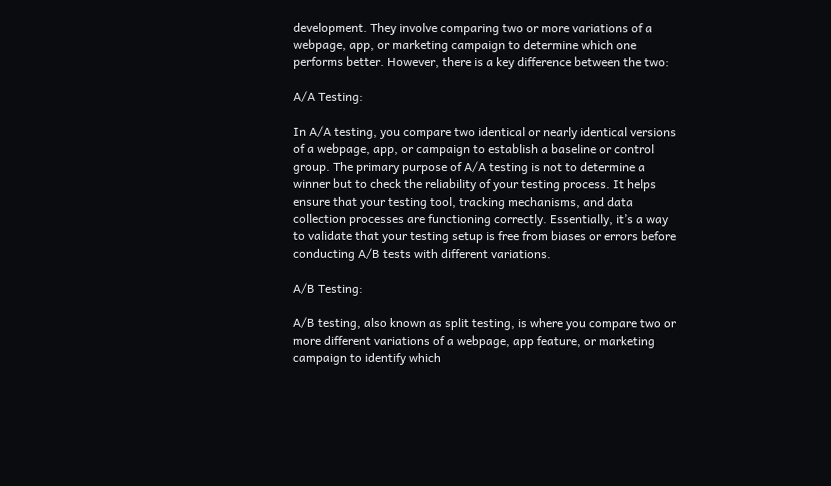development. They involve comparing two or more variations of a webpage, app, or marketing campaign to determine which one performs better. However, there is a key difference between the two:

A/A Testing:

In A/A testing, you compare two identical or nearly identical versions of a webpage, app, or campaign to establish a baseline or control group. The primary purpose of A/A testing is not to determine a winner but to check the reliability of your testing process. It helps ensure that your testing tool, tracking mechanisms, and data collection processes are functioning correctly. Essentially, it’s a way to validate that your testing setup is free from biases or errors before conducting A/B tests with different variations.

A/B Testing:

A/B testing, also known as split testing, is where you compare two or more different variations of a webpage, app feature, or marketing campaign to identify which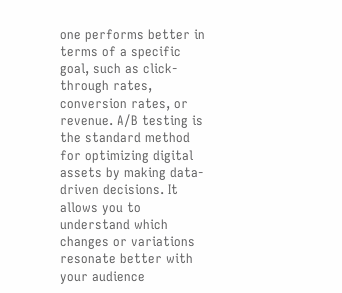one performs better in terms of a specific goal, such as click-through rates, conversion rates, or revenue. A/B testing is the standard method for optimizing digital assets by making data-driven decisions. It allows you to understand which changes or variations resonate better with your audience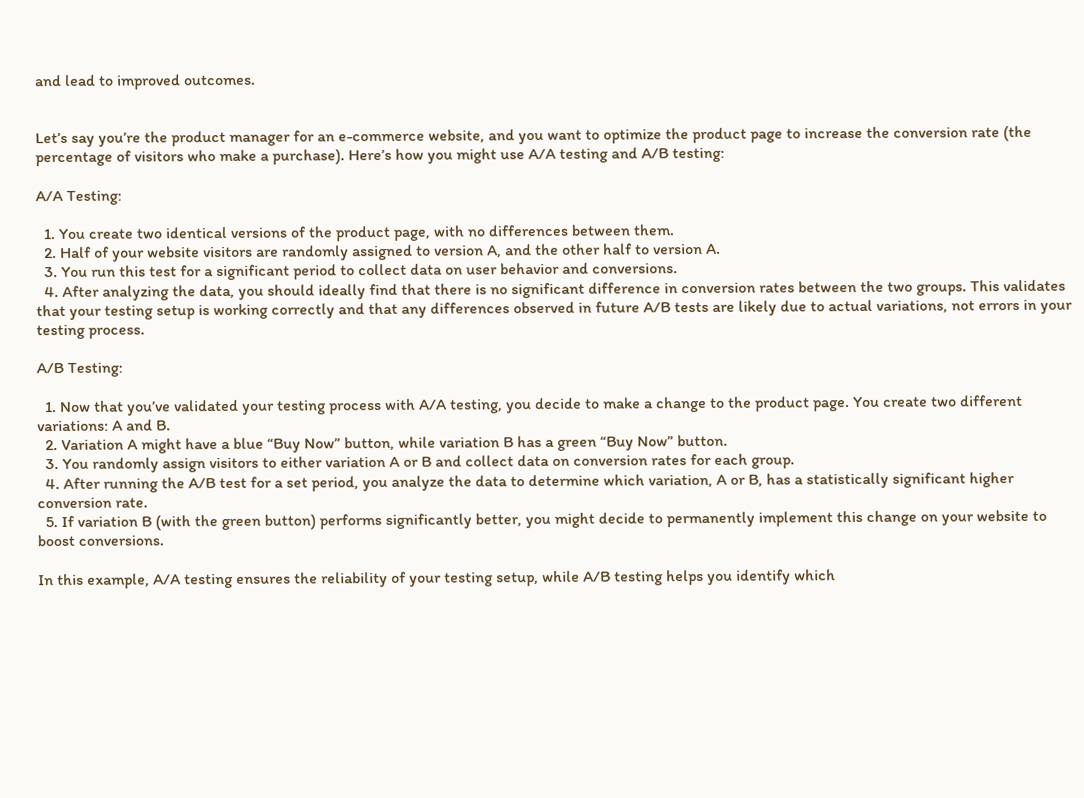and lead to improved outcomes.


Let’s say you’re the product manager for an e-commerce website, and you want to optimize the product page to increase the conversion rate (the percentage of visitors who make a purchase). Here’s how you might use A/A testing and A/B testing:

A/A Testing:

  1. You create two identical versions of the product page, with no differences between them.
  2. Half of your website visitors are randomly assigned to version A, and the other half to version A.
  3. You run this test for a significant period to collect data on user behavior and conversions.
  4. After analyzing the data, you should ideally find that there is no significant difference in conversion rates between the two groups. This validates that your testing setup is working correctly and that any differences observed in future A/B tests are likely due to actual variations, not errors in your testing process.

A/B Testing:

  1. Now that you’ve validated your testing process with A/A testing, you decide to make a change to the product page. You create two different variations: A and B.
  2. Variation A might have a blue “Buy Now” button, while variation B has a green “Buy Now” button.
  3. You randomly assign visitors to either variation A or B and collect data on conversion rates for each group.
  4. After running the A/B test for a set period, you analyze the data to determine which variation, A or B, has a statistically significant higher conversion rate.
  5. If variation B (with the green button) performs significantly better, you might decide to permanently implement this change on your website to boost conversions.

In this example, A/A testing ensures the reliability of your testing setup, while A/B testing helps you identify which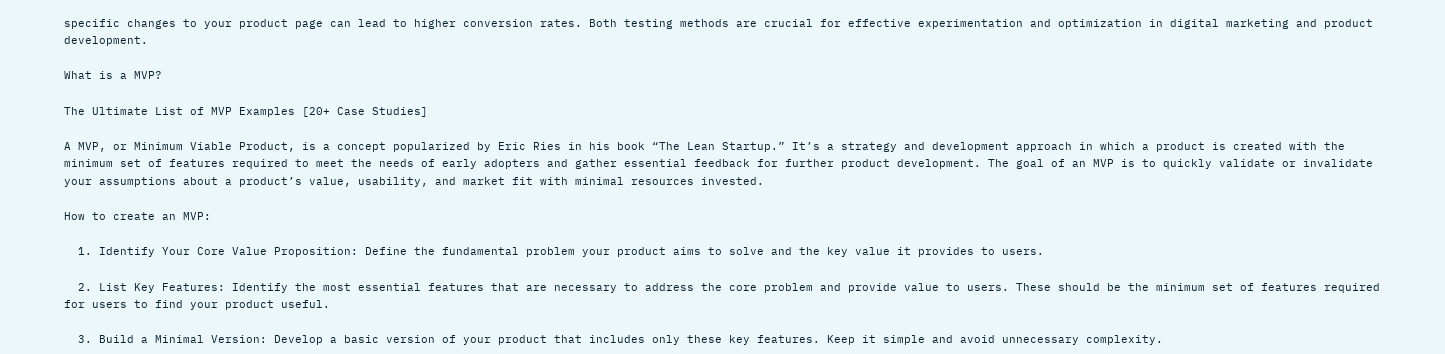specific changes to your product page can lead to higher conversion rates. Both testing methods are crucial for effective experimentation and optimization in digital marketing and product development.

What is a MVP?

The Ultimate List of MVP Examples [20+ Case Studies]

A MVP, or Minimum Viable Product, is a concept popularized by Eric Ries in his book “The Lean Startup.” It’s a strategy and development approach in which a product is created with the minimum set of features required to meet the needs of early adopters and gather essential feedback for further product development. The goal of an MVP is to quickly validate or invalidate your assumptions about a product’s value, usability, and market fit with minimal resources invested.

How to create an MVP:

  1. Identify Your Core Value Proposition: Define the fundamental problem your product aims to solve and the key value it provides to users.

  2. List Key Features: Identify the most essential features that are necessary to address the core problem and provide value to users. These should be the minimum set of features required for users to find your product useful.

  3. Build a Minimal Version: Develop a basic version of your product that includes only these key features. Keep it simple and avoid unnecessary complexity.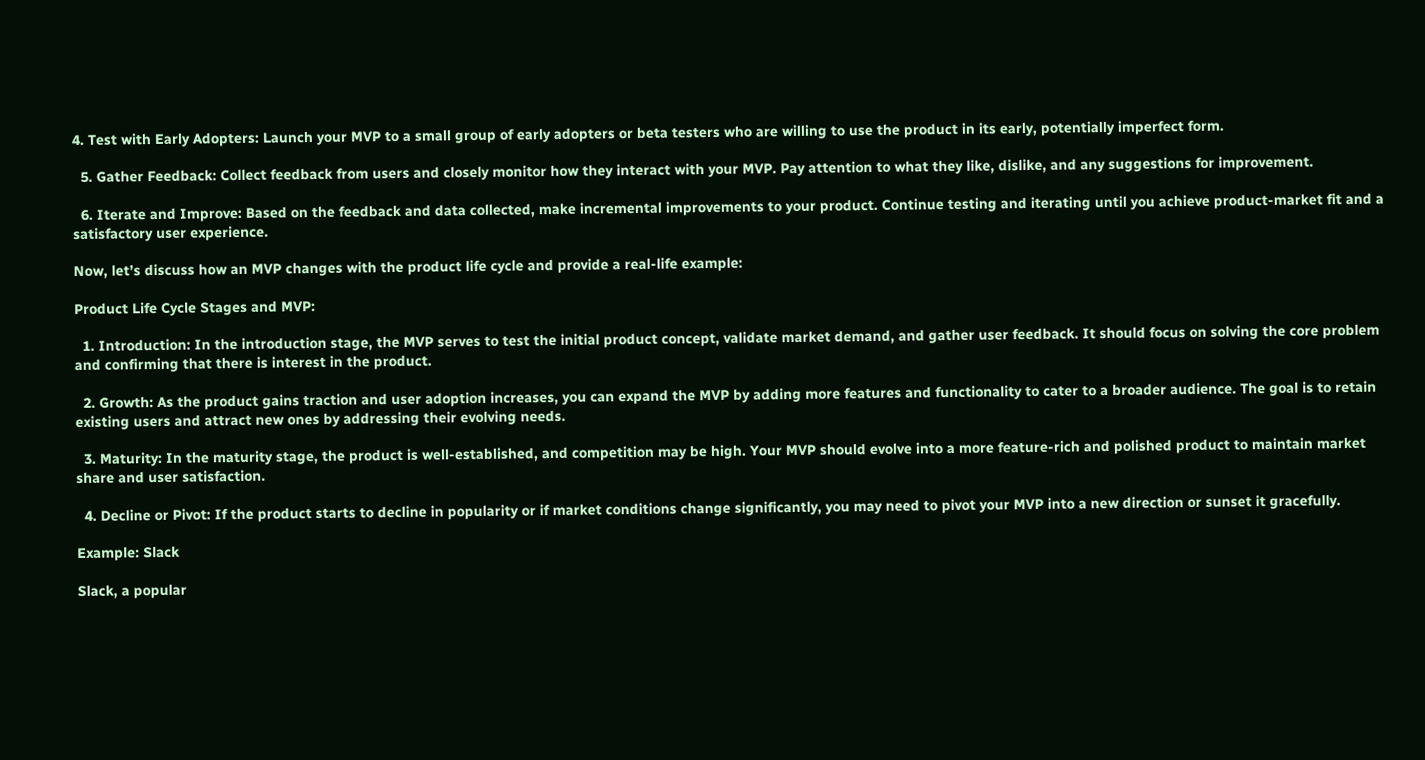4. Test with Early Adopters: Launch your MVP to a small group of early adopters or beta testers who are willing to use the product in its early, potentially imperfect form.

  5. Gather Feedback: Collect feedback from users and closely monitor how they interact with your MVP. Pay attention to what they like, dislike, and any suggestions for improvement.

  6. Iterate and Improve: Based on the feedback and data collected, make incremental improvements to your product. Continue testing and iterating until you achieve product-market fit and a satisfactory user experience.

Now, let’s discuss how an MVP changes with the product life cycle and provide a real-life example:

Product Life Cycle Stages and MVP:

  1. Introduction: In the introduction stage, the MVP serves to test the initial product concept, validate market demand, and gather user feedback. It should focus on solving the core problem and confirming that there is interest in the product.

  2. Growth: As the product gains traction and user adoption increases, you can expand the MVP by adding more features and functionality to cater to a broader audience. The goal is to retain existing users and attract new ones by addressing their evolving needs.

  3. Maturity: In the maturity stage, the product is well-established, and competition may be high. Your MVP should evolve into a more feature-rich and polished product to maintain market share and user satisfaction.

  4. Decline or Pivot: If the product starts to decline in popularity or if market conditions change significantly, you may need to pivot your MVP into a new direction or sunset it gracefully.

Example: Slack

Slack, a popular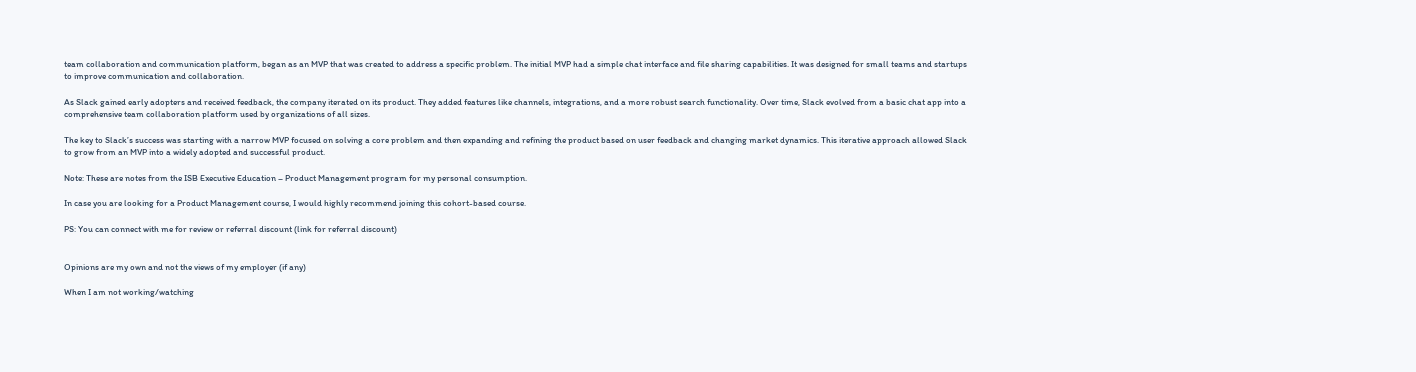team collaboration and communication platform, began as an MVP that was created to address a specific problem. The initial MVP had a simple chat interface and file sharing capabilities. It was designed for small teams and startups to improve communication and collaboration.

As Slack gained early adopters and received feedback, the company iterated on its product. They added features like channels, integrations, and a more robust search functionality. Over time, Slack evolved from a basic chat app into a comprehensive team collaboration platform used by organizations of all sizes.

The key to Slack’s success was starting with a narrow MVP focused on solving a core problem and then expanding and refining the product based on user feedback and changing market dynamics. This iterative approach allowed Slack to grow from an MVP into a widely adopted and successful product.

Note: These are notes from the ISB Executive Education – Product Management program for my personal consumption.

In case you are looking for a Product Management course, I would highly recommend joining this cohort-based course.

PS: You can connect with me for review or referral discount (link for referral discount)


Opinions are my own and not the views of my employer (if any)

When I am not working/watching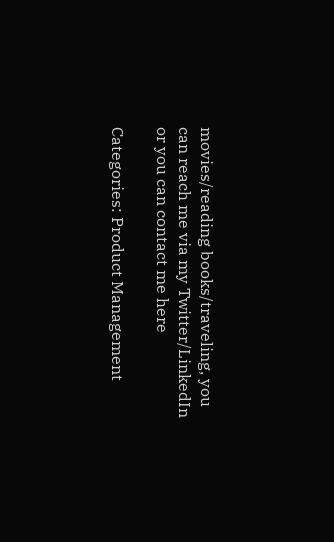movies/reading books/traveling, you can reach me via my Twitter/LinkedIn or you can contact me here

Categories: Product Management